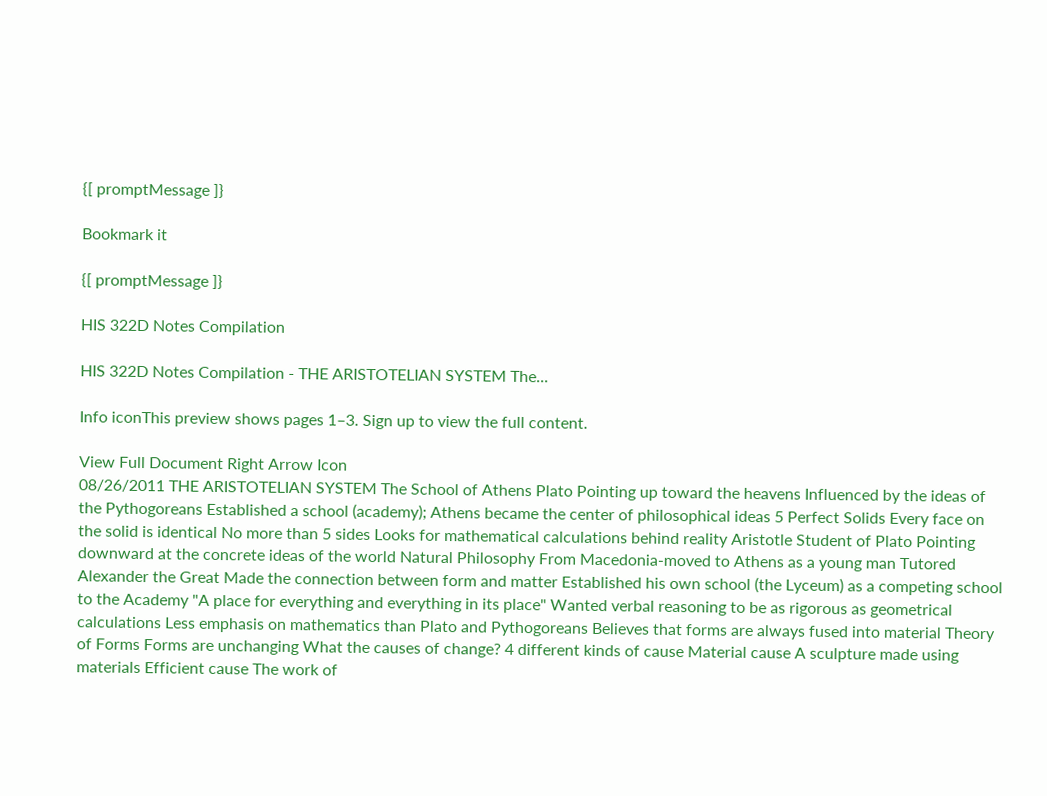{[ promptMessage ]}

Bookmark it

{[ promptMessage ]}

HIS 322D Notes Compilation

HIS 322D Notes Compilation - THE ARISTOTELIAN SYSTEM The...

Info iconThis preview shows pages 1–3. Sign up to view the full content.

View Full Document Right Arrow Icon
08/26/2011 THE ARISTOTELIAN SYSTEM The School of Athens Plato Pointing up toward the heavens Influenced by the ideas of the Pythogoreans Established a school (academy); Athens became the center of philosophical ideas 5 Perfect Solids Every face on the solid is identical No more than 5 sides Looks for mathematical calculations behind reality Aristotle Student of Plato Pointing downward at the concrete ideas of the world Natural Philosophy From Macedonia-moved to Athens as a young man Tutored Alexander the Great Made the connection between form and matter Established his own school (the Lyceum) as a competing school to the Academy "A place for everything and everything in its place" Wanted verbal reasoning to be as rigorous as geometrical calculations Less emphasis on mathematics than Plato and Pythogoreans Believes that forms are always fused into material Theory of Forms Forms are unchanging What the causes of change? 4 different kinds of cause Material cause A sculpture made using materials Efficient cause The work of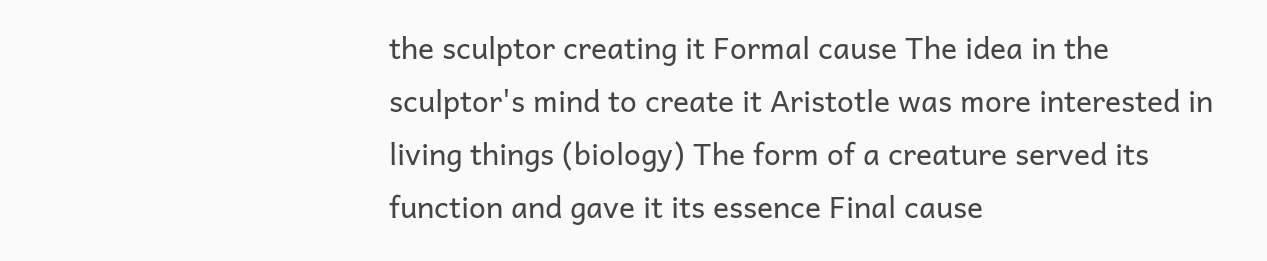the sculptor creating it Formal cause The idea in the sculptor's mind to create it Aristotle was more interested in living things (biology) The form of a creature served its function and gave it its essence Final cause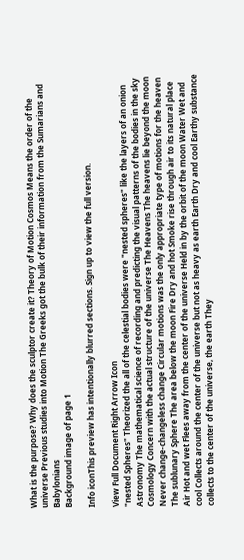What is the purpose? Why does the sculptor create it? Theory of Motion Cosmos Means the order of the universe Previous studies into Motion The Greeks got the bulk of their information from the Sumarians and Babylonians
Background image of page 1

Info iconThis preview has intentionally blurred sections. Sign up to view the full version.

View Full Document Right Arrow Icon
"nested Spheres" Theorized the all of the celestial bodies were "nested spheres" like the layers of an onion Astronomy The mathematical science of recording and predicting the visual patterns of the bodies in the sky Cosmology Concern with the actual structure of the universe The Heavens The heavens lie beyond the moon Never change-changeless change Circular motions was the only appropriate type of motions for the heaven The sublunary Sphere The area below the moon Fire Dry and hot Smoke rise through air to its natural place Air Hot and wet Flees away from the center of the universe Held in by the orbit of the moon Water Wet and cool Collects around the center of the universe but not as heavy as earth Earth Dry and cool Earthy substance collects to the center of the universe, the earth They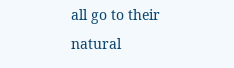all go to their natural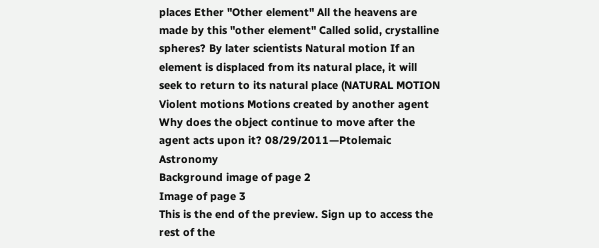places Ether "Other element" All the heavens are made by this "other element" Called solid, crystalline spheres? By later scientists Natural motion If an element is displaced from its natural place, it will seek to return to its natural place (NATURAL MOTION Violent motions Motions created by another agent Why does the object continue to move after the agent acts upon it? 08/29/2011—Ptolemaic Astronomy
Background image of page 2
Image of page 3
This is the end of the preview. Sign up to access the rest of the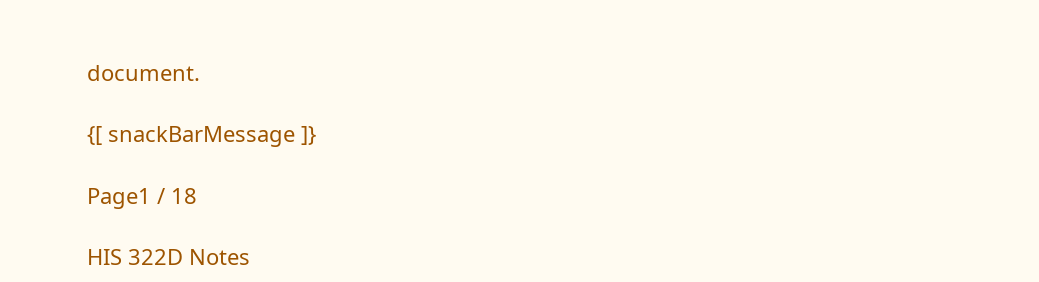document.

{[ snackBarMessage ]}

Page1 / 18

HIS 322D Notes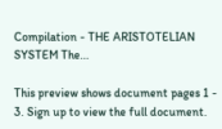Compilation - THE ARISTOTELIAN SYSTEM The...

This preview shows document pages 1 - 3. Sign up to view the full document.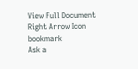View Full Document Right Arrow Icon bookmark
Ask a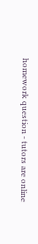homework question - tutors are online